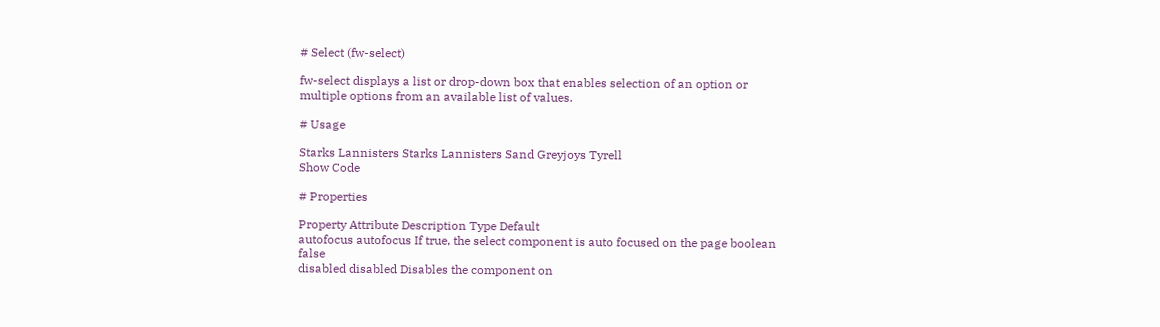# Select (fw-select)

fw-select displays a list or drop-down box that enables selection of an option or multiple options from an available list of values.

# Usage

Starks Lannisters Starks Lannisters Sand Greyjoys Tyrell
Show Code

# Properties

Property Attribute Description Type Default
autofocus autofocus If true, the select component is auto focused on the page boolean false
disabled disabled Disables the component on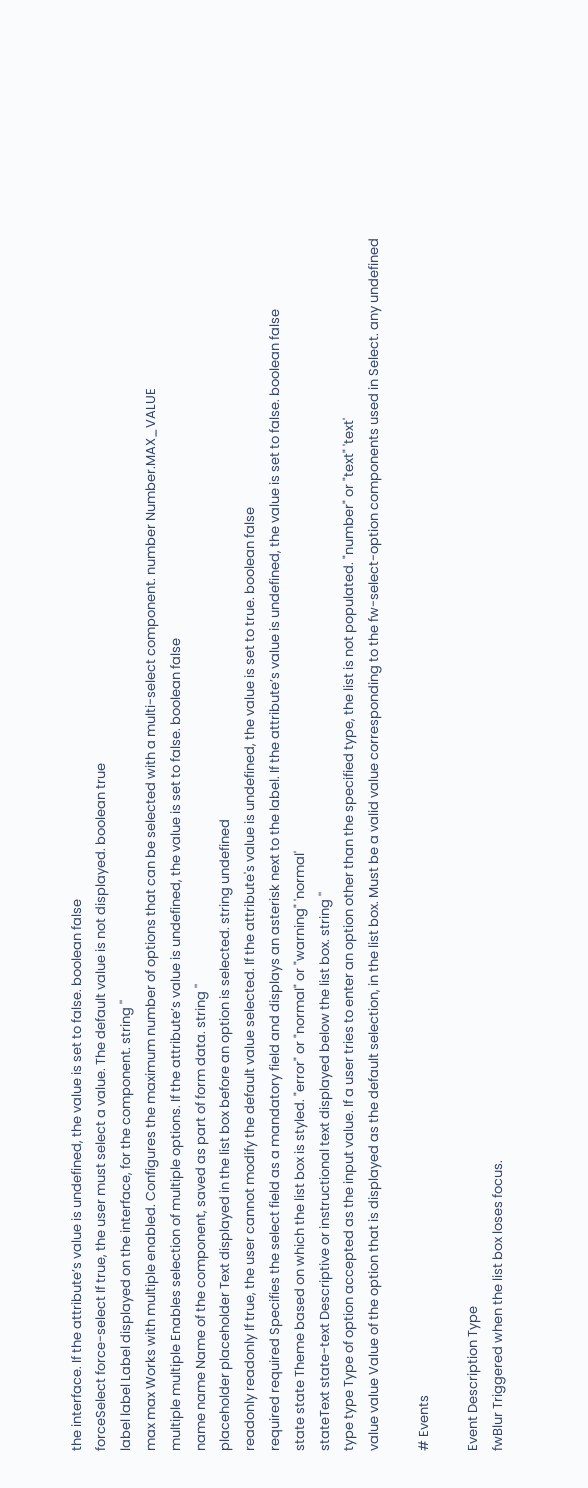the interface. If the attribute’s value is undefined, the value is set to false. boolean false
forceSelect force-select If true, the user must select a value. The default value is not displayed. boolean true
label label Label displayed on the interface, for the component. string ''
max max Works with multiple enabled. Configures the maximum number of options that can be selected with a multi-select component. number Number.MAX_VALUE
multiple multiple Enables selection of multiple options. If the attribute’s value is undefined, the value is set to false. boolean false
name name Name of the component, saved as part of form data. string ''
placeholder placeholder Text displayed in the list box before an option is selected. string undefined
readonly readonly If true, the user cannot modify the default value selected. If the attribute's value is undefined, the value is set to true. boolean false
required required Specifies the select field as a mandatory field and displays an asterisk next to the label. If the attribute’s value is undefined, the value is set to false. boolean false
state state Theme based on which the list box is styled. "error" or "normal" or "warning" 'normal'
stateText state-text Descriptive or instructional text displayed below the list box. string ''
type type Type of option accepted as the input value. If a user tries to enter an option other than the specified type, the list is not populated. "number" or "text" 'text'
value value Value of the option that is displayed as the default selection, in the list box. Must be a valid value corresponding to the fw-select-option components used in Select. any undefined

# Events

Event Description Type
fwBlur Triggered when the list box loses focus.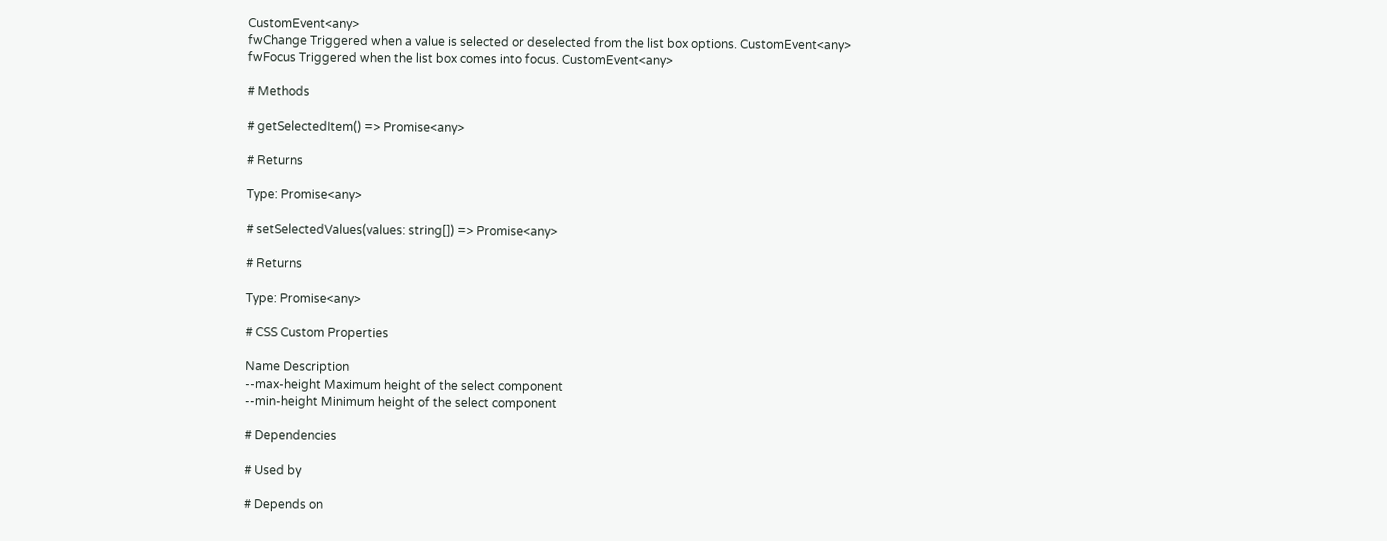CustomEvent<any>
fwChange Triggered when a value is selected or deselected from the list box options. CustomEvent<any>
fwFocus Triggered when the list box comes into focus. CustomEvent<any>

# Methods

# getSelectedItem() => Promise<any>

# Returns

Type: Promise<any>

# setSelectedValues(values: string[]) => Promise<any>

# Returns

Type: Promise<any>

# CSS Custom Properties

Name Description
--max-height Maximum height of the select component
--min-height Minimum height of the select component

# Dependencies

# Used by

# Depends on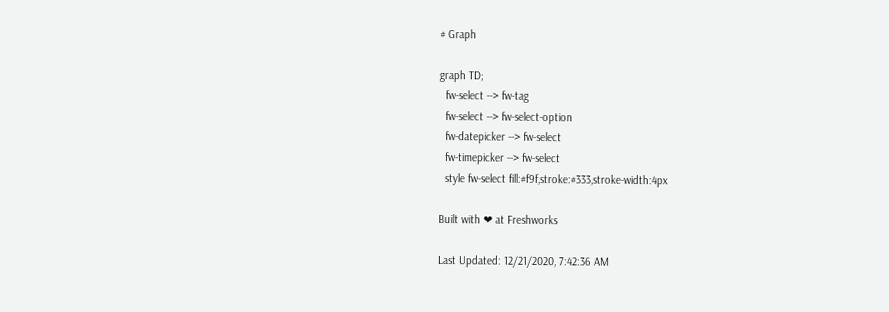# Graph

graph TD;
  fw-select --> fw-tag
  fw-select --> fw-select-option
  fw-datepicker --> fw-select
  fw-timepicker --> fw-select
  style fw-select fill:#f9f,stroke:#333,stroke-width:4px

Built with ❤ at Freshworks

Last Updated: 12/21/2020, 7:42:36 AM